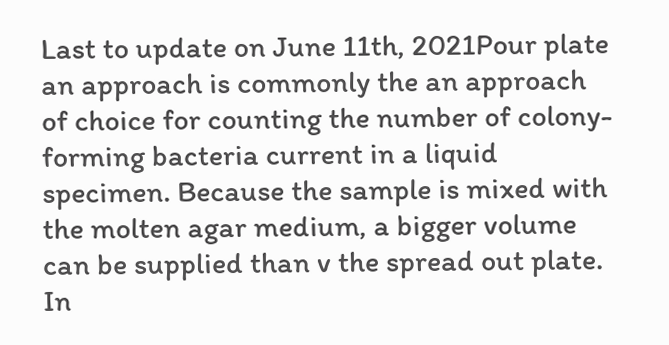Last to update on June 11th, 2021Pour plate an approach is commonly the an approach of choice for counting the number of colony-forming bacteria current in a liquid specimen. Because the sample is mixed with the molten agar medium, a bigger volume can be supplied than v the spread out plate. In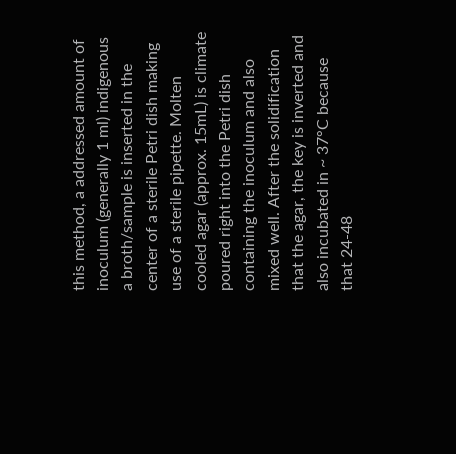this method, a addressed amount of inoculum (generally 1 ml) indigenous a broth/sample is inserted in the center of a sterile Petri dish making use of a sterile pipette. Molten cooled agar (approx. 15mL) is climate poured right into the Petri dish containing the inoculum and also mixed well. After the solidification that the agar, the key is inverted and also incubated in ~ 37°C because that 24-48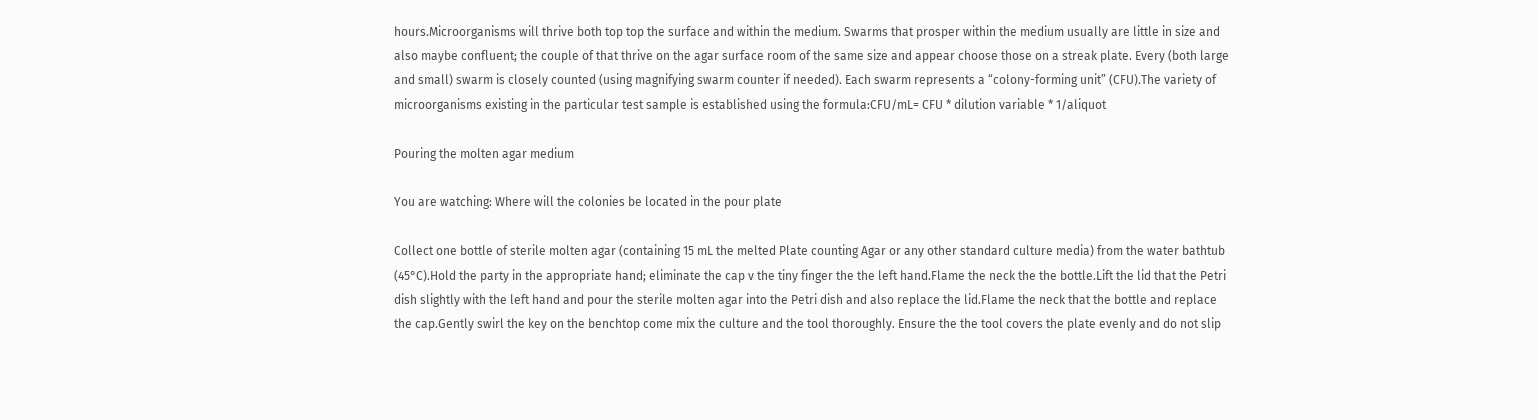hours.Microorganisms will thrive both top top the surface and within the medium. Swarms that prosper within the medium usually are little in size and also maybe confluent; the couple of that thrive on the agar surface room of the same size and appear choose those on a streak plate. Every (both large and small) swarm is closely counted (using magnifying swarm counter if needed). Each swarm represents a “colony-forming unit” (CFU).The variety of microorganisms existing in the particular test sample is established using the formula:CFU/mL= CFU * dilution variable * 1/aliquot

Pouring the molten agar medium

You are watching: Where will the colonies be located in the pour plate

Collect one bottle of sterile molten agar (containing 15 mL the melted Plate counting Agar or any other standard culture media) from the water bathtub (45°C).Hold the party in the appropriate hand; eliminate the cap v the tiny finger the the left hand.Flame the neck the the bottle.Lift the lid that the Petri dish slightly with the left hand and pour the sterile molten agar into the Petri dish and also replace the lid.Flame the neck that the bottle and replace the cap.Gently swirl the key on the benchtop come mix the culture and the tool thoroughly. Ensure the the tool covers the plate evenly and do not slip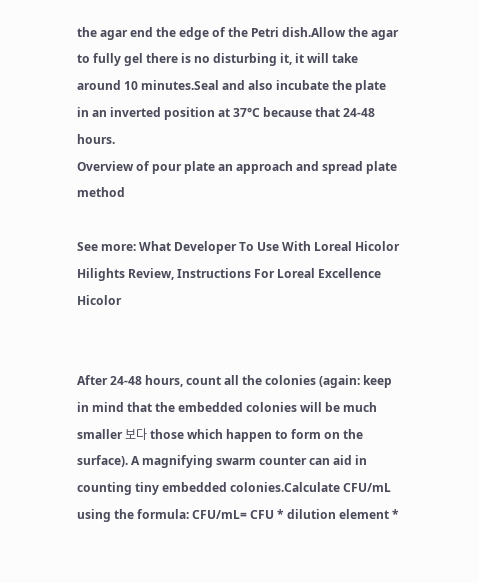the agar end the edge of the Petri dish.Allow the agar to fully gel there is no disturbing it, it will take around 10 minutes.Seal and also incubate the plate in an inverted position at 37°C because that 24-48 hours.
Overview of pour plate an approach and spread plate method

See more: What Developer To Use With Loreal Hicolor Hilights Review, Instructions For Loreal Excellence Hicolor


After 24-48 hours, count all the colonies (again: keep in mind that the embedded colonies will be much smaller 보다 those which happen to form on the surface). A magnifying swarm counter can aid in counting tiny embedded colonies.Calculate CFU/mL using the formula: CFU/mL= CFU * dilution element *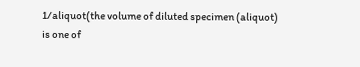1/aliquot(the volume of diluted specimen (aliquot) is one of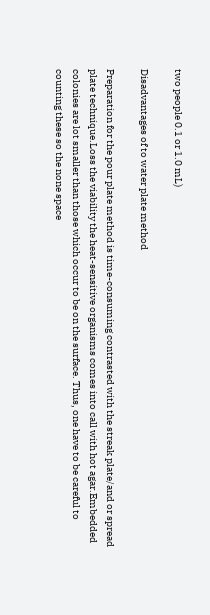two people 0.1 or 1.0 mL)

Disadvantages of to water plate method

Preparation for the pour plate method is time-consuming contrasted with the streak plate/and or spread plate technique.Loss the viability the heat-sensitive organisms comes into call with hot agar.Embedded colonies are lot smaller than those which occur to be on the surface. Thus, one have to be careful to counting these so the none space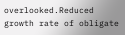overlooked.Reduced growth rate of obligate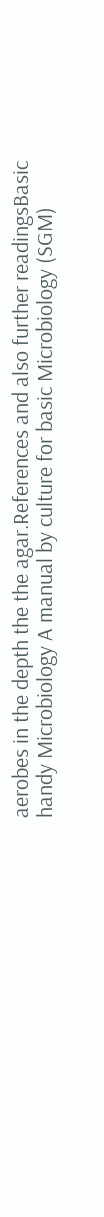aerobes in the depth the the agar.References and also further readingsBasic handy Microbiology A manual by culture for basic Microbiology (SGM)